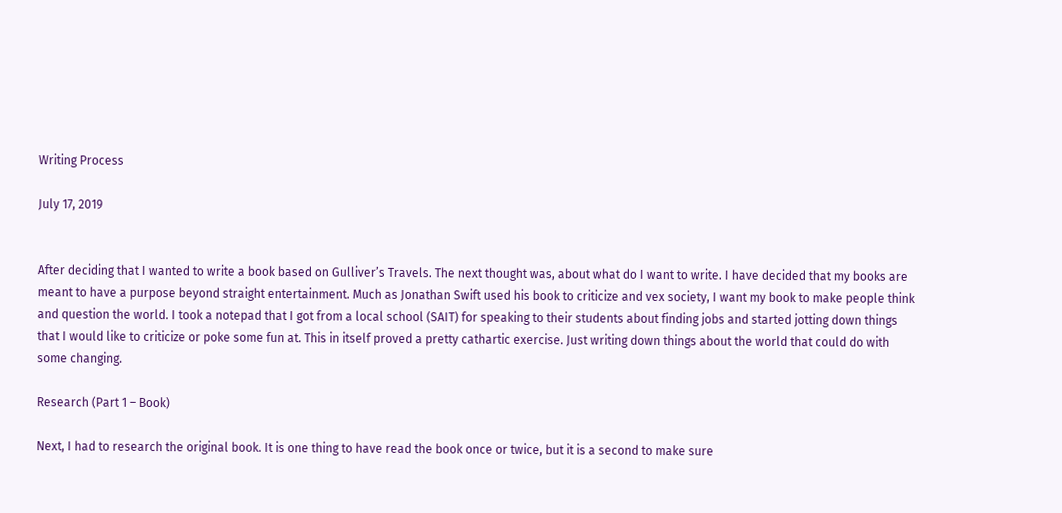Writing Process

July 17, 2019


After deciding that I wanted to write a book based on Gulliver’s Travels. The next thought was, about what do I want to write. I have decided that my books are meant to have a purpose beyond straight entertainment. Much as Jonathan Swift used his book to criticize and vex society, I want my book to make people think and question the world. I took a notepad that I got from a local school (SAIT) for speaking to their students about finding jobs and started jotting down things that I would like to criticize or poke some fun at. This in itself proved a pretty cathartic exercise. Just writing down things about the world that could do with some changing.

Research (Part 1 – Book)

Next, I had to research the original book. It is one thing to have read the book once or twice, but it is a second to make sure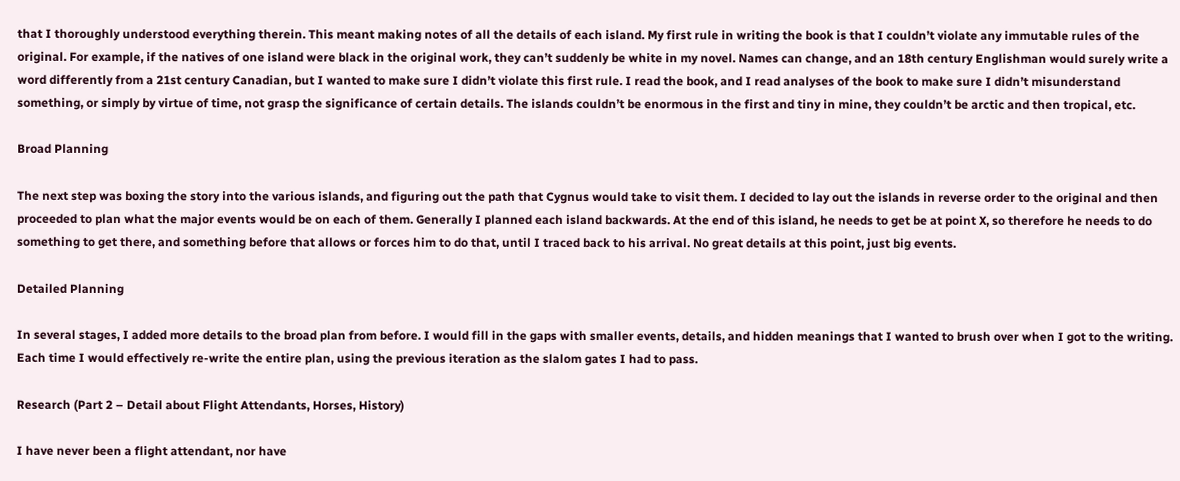that I thoroughly understood everything therein. This meant making notes of all the details of each island. My first rule in writing the book is that I couldn’t violate any immutable rules of the original. For example, if the natives of one island were black in the original work, they can’t suddenly be white in my novel. Names can change, and an 18th century Englishman would surely write a word differently from a 21st century Canadian, but I wanted to make sure I didn’t violate this first rule. I read the book, and I read analyses of the book to make sure I didn’t misunderstand something, or simply by virtue of time, not grasp the significance of certain details. The islands couldn’t be enormous in the first and tiny in mine, they couldn’t be arctic and then tropical, etc.

Broad Planning

The next step was boxing the story into the various islands, and figuring out the path that Cygnus would take to visit them. I decided to lay out the islands in reverse order to the original and then proceeded to plan what the major events would be on each of them. Generally I planned each island backwards. At the end of this island, he needs to get be at point X, so therefore he needs to do something to get there, and something before that allows or forces him to do that, until I traced back to his arrival. No great details at this point, just big events.

Detailed Planning

In several stages, I added more details to the broad plan from before. I would fill in the gaps with smaller events, details, and hidden meanings that I wanted to brush over when I got to the writing. Each time I would effectively re-write the entire plan, using the previous iteration as the slalom gates I had to pass.

Research (Part 2 – Detail about Flight Attendants, Horses, History)

I have never been a flight attendant, nor have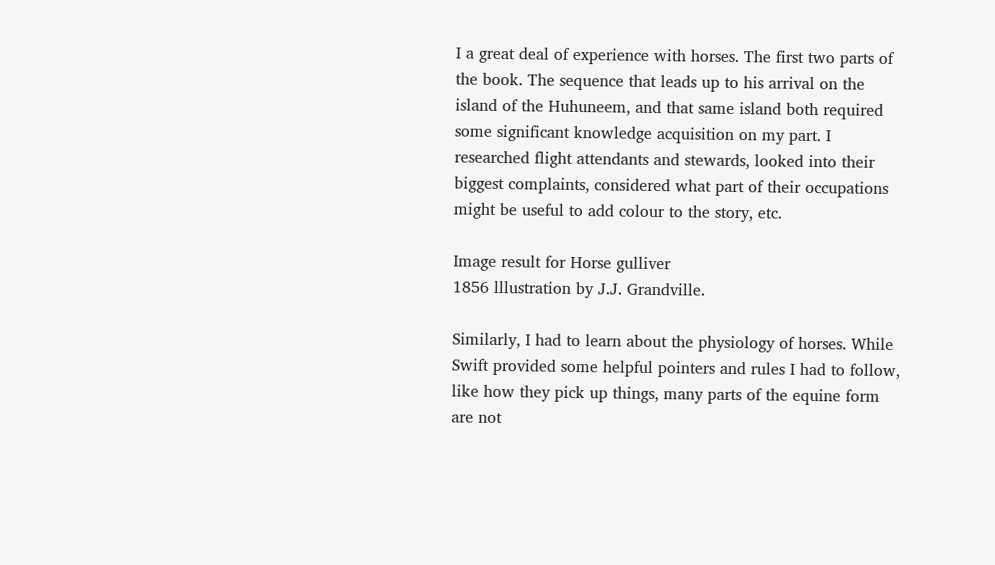I a great deal of experience with horses. The first two parts of the book. The sequence that leads up to his arrival on the island of the Huhuneem, and that same island both required some significant knowledge acquisition on my part. I researched flight attendants and stewards, looked into their biggest complaints, considered what part of their occupations might be useful to add colour to the story, etc.

Image result for Horse gulliver
1856 lllustration by J.J. Grandville.

Similarly, I had to learn about the physiology of horses. While Swift provided some helpful pointers and rules I had to follow, like how they pick up things, many parts of the equine form are not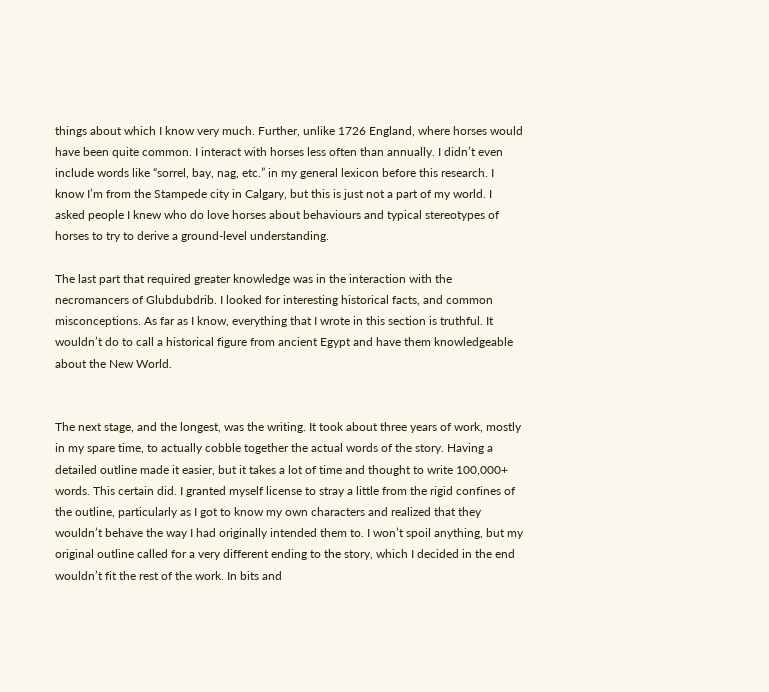things about which I know very much. Further, unlike 1726 England, where horses would have been quite common. I interact with horses less often than annually. I didn’t even include words like “sorrel, bay, nag, etc.” in my general lexicon before this research. I know I’m from the Stampede city in Calgary, but this is just not a part of my world. I asked people I knew who do love horses about behaviours and typical stereotypes of horses to try to derive a ground-level understanding.

The last part that required greater knowledge was in the interaction with the necromancers of Glubdubdrib. I looked for interesting historical facts, and common misconceptions. As far as I know, everything that I wrote in this section is truthful. It wouldn’t do to call a historical figure from ancient Egypt and have them knowledgeable about the New World.


The next stage, and the longest, was the writing. It took about three years of work, mostly in my spare time, to actually cobble together the actual words of the story. Having a detailed outline made it easier, but it takes a lot of time and thought to write 100,000+ words. This certain did. I granted myself license to stray a little from the rigid confines of the outline, particularly as I got to know my own characters and realized that they wouldn’t behave the way I had originally intended them to. I won’t spoil anything, but my original outline called for a very different ending to the story, which I decided in the end wouldn’t fit the rest of the work. In bits and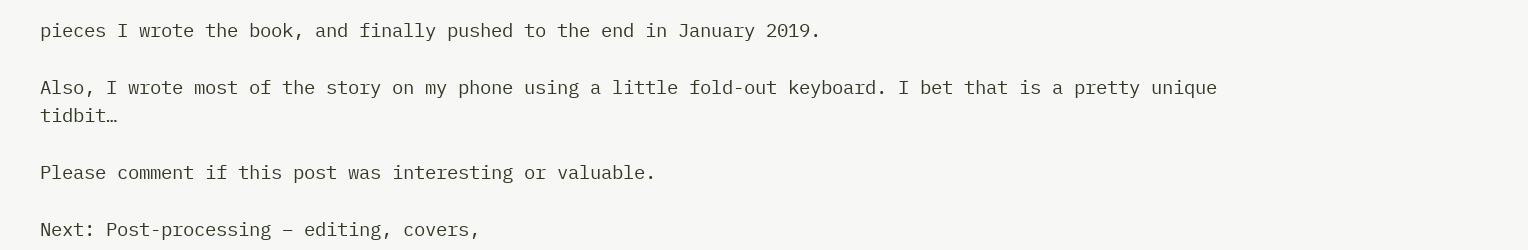pieces I wrote the book, and finally pushed to the end in January 2019.

Also, I wrote most of the story on my phone using a little fold-out keyboard. I bet that is a pretty unique tidbit…

Please comment if this post was interesting or valuable.

Next: Post-processing – editing, covers,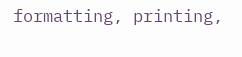formatting, printing,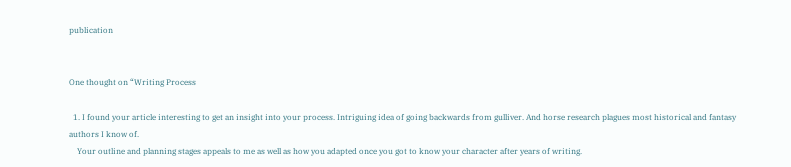publication


One thought on “Writing Process

  1. I found your article interesting to get an insight into your process. Intriguing idea of going backwards from gulliver. And horse research plagues most historical and fantasy authors I know of.
    Your outline and planning stages appeals to me as well as how you adapted once you got to know your character after years of writing.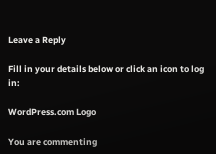Leave a Reply

Fill in your details below or click an icon to log in:

WordPress.com Logo

You are commenting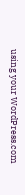using your WordPress.com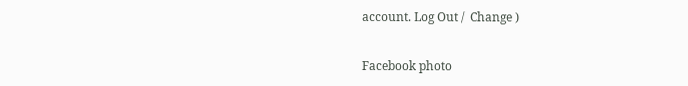account. Log Out /  Change )

Facebook photo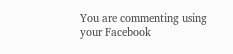You are commenting using your Facebook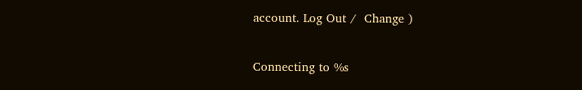account. Log Out /  Change )

Connecting to %s